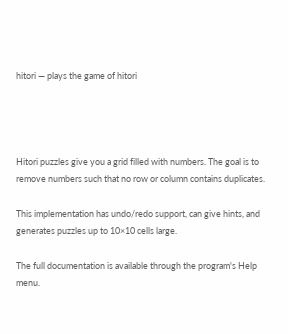hitori — plays the game of hitori




Hitori puzzles give you a grid filled with numbers. The goal is to remove numbers such that no row or column contains duplicates.

This implementation has undo/redo support, can give hints, and generates puzzles up to 10×10 cells large.

The full documentation is available through the program's Help menu.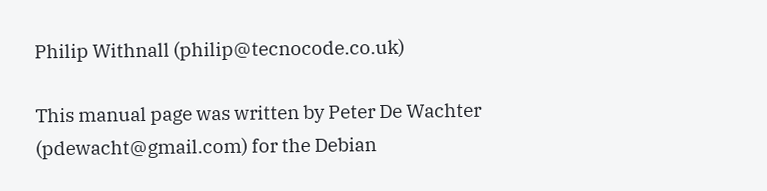Philip Withnall (philip@tecnocode.co.uk)

This manual page was written by Peter De Wachter (pdewacht@gmail.com) for the Debian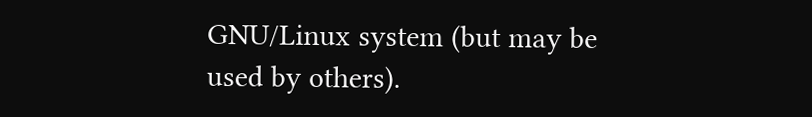GNU/Linux system (but may be used by others).